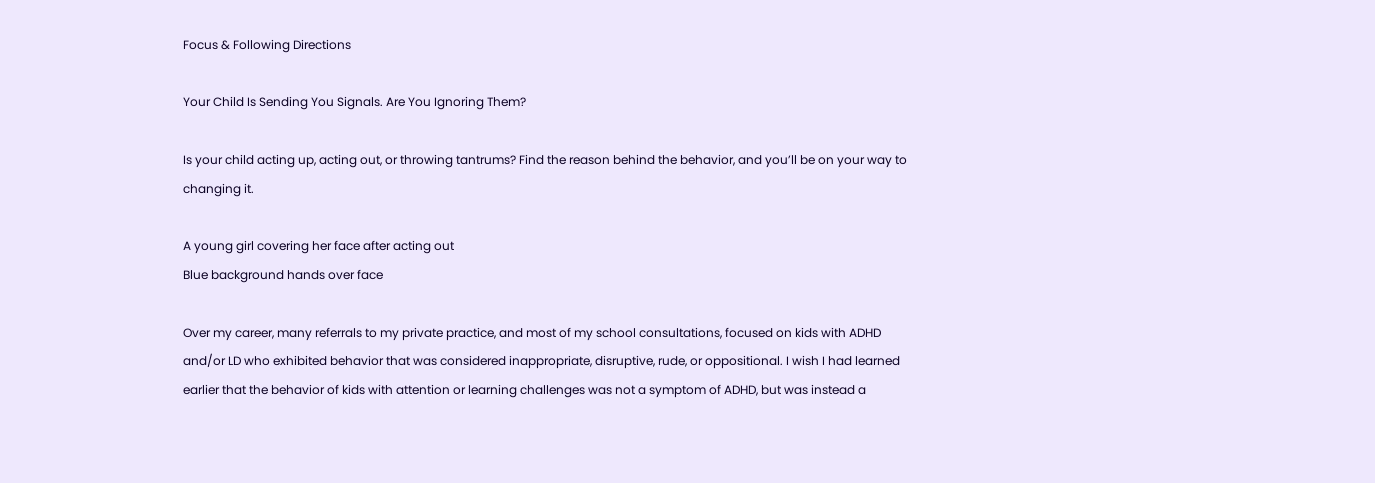Focus & Following Directions

Your Child Is Sending You Signals. Are You Ignoring Them?

Is your child acting up, acting out, or throwing tantrums? Find the reason behind the behavior, and you’ll be on your way to changing it.

A young girl covering her face after acting out
Blue background hands over face

Over my career, many referrals to my private practice, and most of my school consultations, focused on kids with ADHD and/or LD who exhibited behavior that was considered inappropriate, disruptive, rude, or oppositional. I wish I had learned earlier that the behavior of kids with attention or learning challenges was not a symptom of ADHD, but was instead a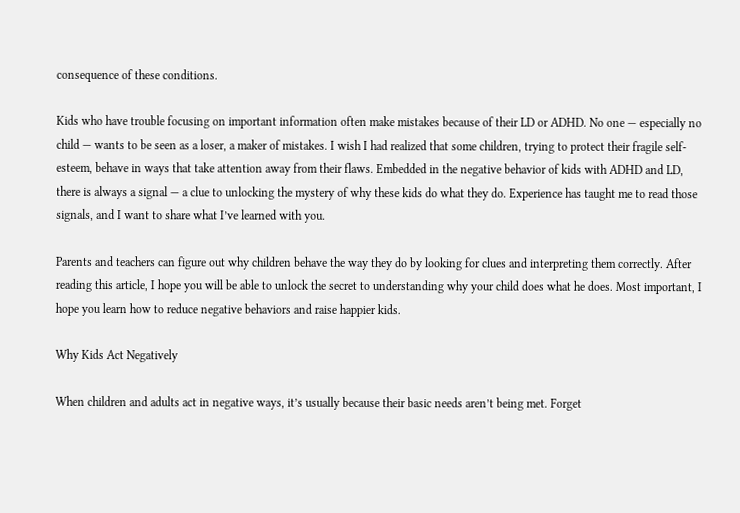consequence of these conditions.

Kids who have trouble focusing on important information often make mistakes because of their LD or ADHD. No one — especially no child — wants to be seen as a loser, a maker of mistakes. I wish I had realized that some children, trying to protect their fragile self-esteem, behave in ways that take attention away from their flaws. Embedded in the negative behavior of kids with ADHD and LD, there is always a signal — a clue to unlocking the mystery of why these kids do what they do. Experience has taught me to read those signals, and I want to share what I’ve learned with you.

Parents and teachers can figure out why children behave the way they do by looking for clues and interpreting them correctly. After reading this article, I hope you will be able to unlock the secret to understanding why your child does what he does. Most important, I hope you learn how to reduce negative behaviors and raise happier kids.

Why Kids Act Negatively

When children and adults act in negative ways, it’s usually because their basic needs aren’t being met. Forget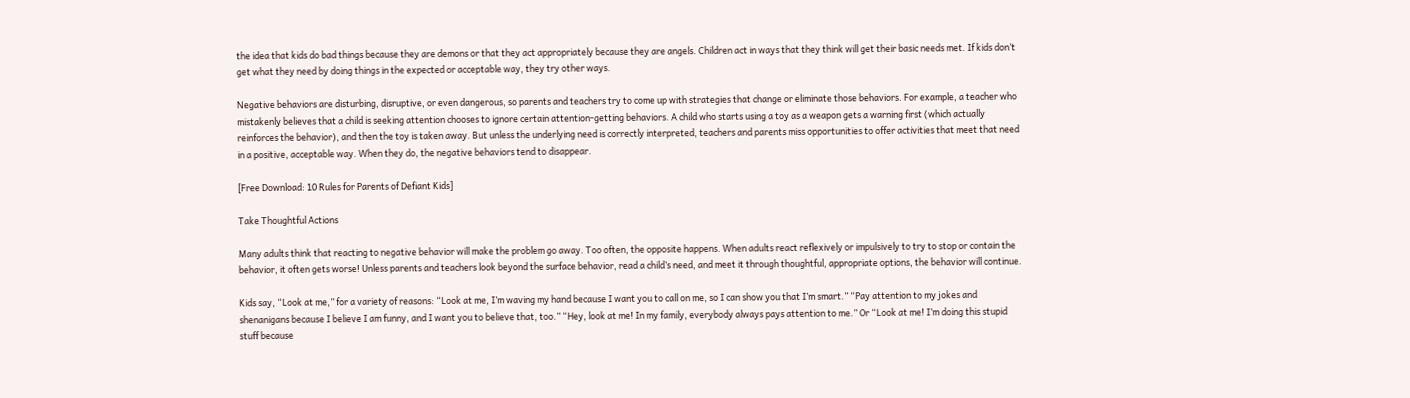the idea that kids do bad things because they are demons or that they act appropriately because they are angels. Children act in ways that they think will get their basic needs met. If kids don’t get what they need by doing things in the expected or acceptable way, they try other ways.

Negative behaviors are disturbing, disruptive, or even dangerous, so parents and teachers try to come up with strategies that change or eliminate those behaviors. For example, a teacher who mistakenly believes that a child is seeking attention chooses to ignore certain attention-getting behaviors. A child who starts using a toy as a weapon gets a warning first (which actually reinforces the behavior), and then the toy is taken away. But unless the underlying need is correctly interpreted, teachers and parents miss opportunities to offer activities that meet that need in a positive, acceptable way. When they do, the negative behaviors tend to disappear.

[Free Download: 10 Rules for Parents of Defiant Kids]

Take Thoughtful Actions

Many adults think that reacting to negative behavior will make the problem go away. Too often, the opposite happens. When adults react reflexively or impulsively to try to stop or contain the behavior, it often gets worse! Unless parents and teachers look beyond the surface behavior, read a child’s need, and meet it through thoughtful, appropriate options, the behavior will continue.

Kids say, “Look at me,” for a variety of reasons: “Look at me, I’m waving my hand because I want you to call on me, so I can show you that I’m smart.” “Pay attention to my jokes and shenanigans because I believe I am funny, and I want you to believe that, too.” “Hey, look at me! In my family, everybody always pays attention to me.” Or “Look at me! I’m doing this stupid stuff because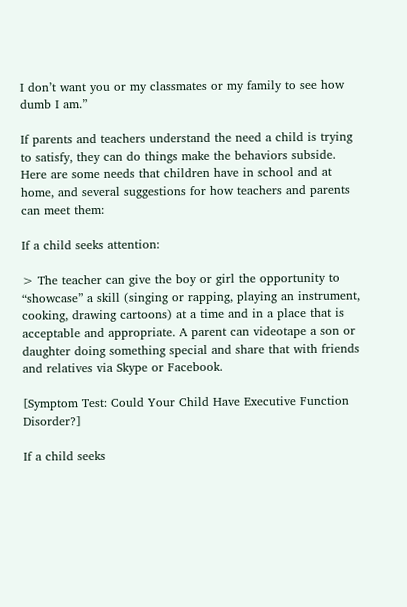I don’t want you or my classmates or my family to see how dumb I am.”

If parents and teachers understand the need a child is trying to satisfy, they can do things make the behaviors subside. Here are some needs that children have in school and at home, and several suggestions for how teachers and parents can meet them:

If a child seeks attention:

> The teacher can give the boy or girl the opportunity to “showcase” a skill (singing or rapping, playing an instrument, cooking, drawing cartoons) at a time and in a place that is acceptable and appropriate. A parent can videotape a son or daughter doing something special and share that with friends and relatives via Skype or Facebook.

[Symptom Test: Could Your Child Have Executive Function Disorder?]

If a child seeks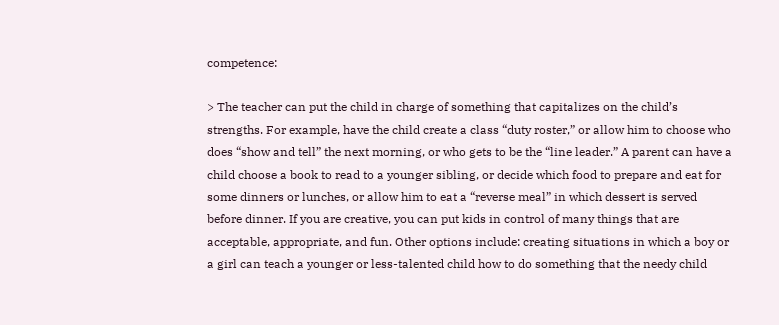competence:

> The teacher can put the child in charge of something that capitalizes on the child’s strengths. For example, have the child create a class “duty roster,” or allow him to choose who does “show and tell” the next morning, or who gets to be the “line leader.” A parent can have a child choose a book to read to a younger sibling, or decide which food to prepare and eat for some dinners or lunches, or allow him to eat a “reverse meal” in which dessert is served before dinner. If you are creative, you can put kids in control of many things that are acceptable, appropriate, and fun. Other options include: creating situations in which a boy or a girl can teach a younger or less-talented child how to do something that the needy child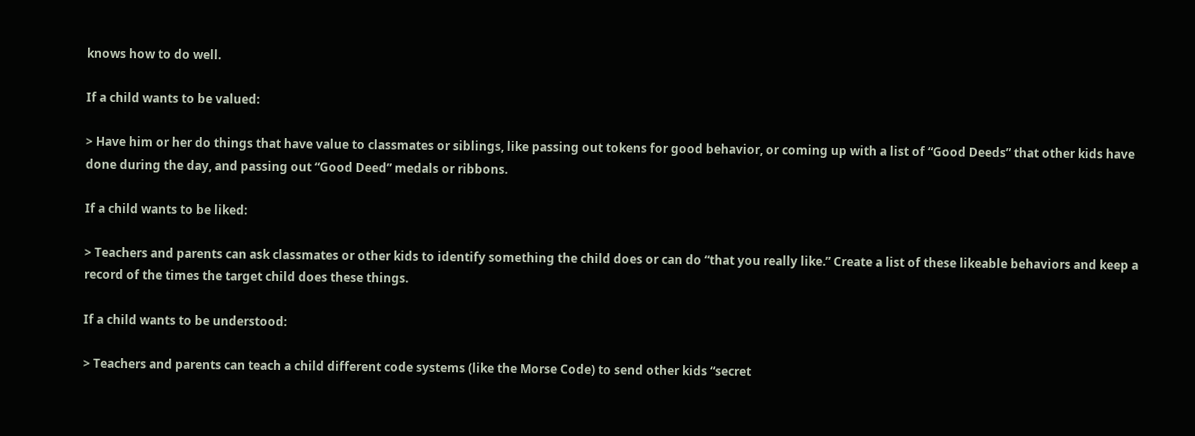knows how to do well.

If a child wants to be valued:

> Have him or her do things that have value to classmates or siblings, like passing out tokens for good behavior, or coming up with a list of “Good Deeds” that other kids have done during the day, and passing out “Good Deed” medals or ribbons.

If a child wants to be liked:

> Teachers and parents can ask classmates or other kids to identify something the child does or can do “that you really like.” Create a list of these likeable behaviors and keep a record of the times the target child does these things.

If a child wants to be understood:

> Teachers and parents can teach a child different code systems (like the Morse Code) to send other kids “secret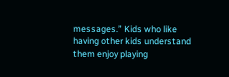messages.” Kids who like having other kids understand them enjoy playing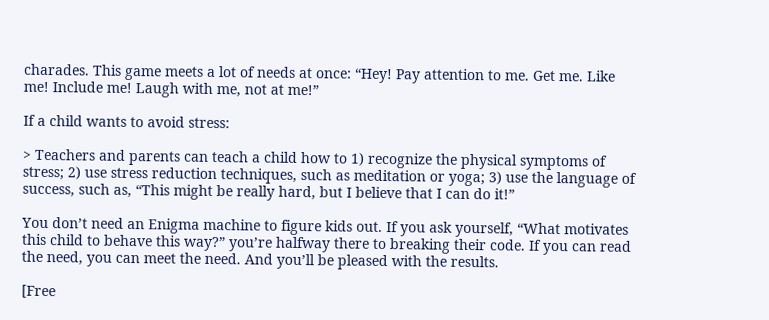charades. This game meets a lot of needs at once: “Hey! Pay attention to me. Get me. Like me! Include me! Laugh with me, not at me!”

If a child wants to avoid stress:

> Teachers and parents can teach a child how to 1) recognize the physical symptoms of stress; 2) use stress reduction techniques, such as meditation or yoga; 3) use the language of success, such as, “This might be really hard, but I believe that I can do it!”

You don’t need an Enigma machine to figure kids out. If you ask yourself, “What motivates this child to behave this way?” you’re halfway there to breaking their code. If you can read the need, you can meet the need. And you’ll be pleased with the results.

[Free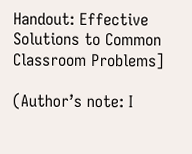Handout: Effective Solutions to Common Classroom Problems]

(Author’s note: I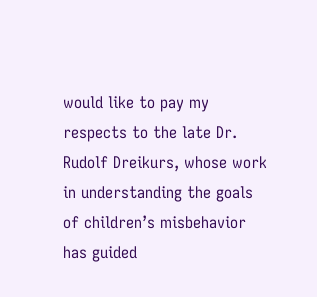would like to pay my respects to the late Dr. Rudolf Dreikurs, whose work in understanding the goals of children’s misbehavior has guided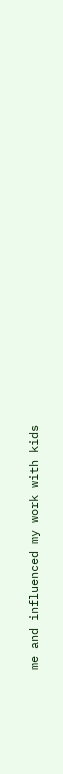me and influenced my work with kids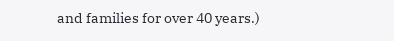and families for over 40 years.)